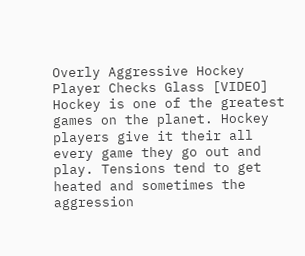Overly Aggressive Hockey Player Checks Glass [VIDEO]
Hockey is one of the greatest games on the planet. Hockey players give it their all every game they go out and play. Tensions tend to get heated and sometimes the aggression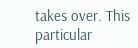takes over. This particular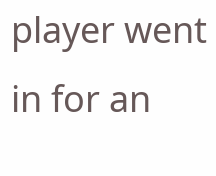player went in for an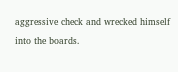aggressive check and wrecked himself into the boards.